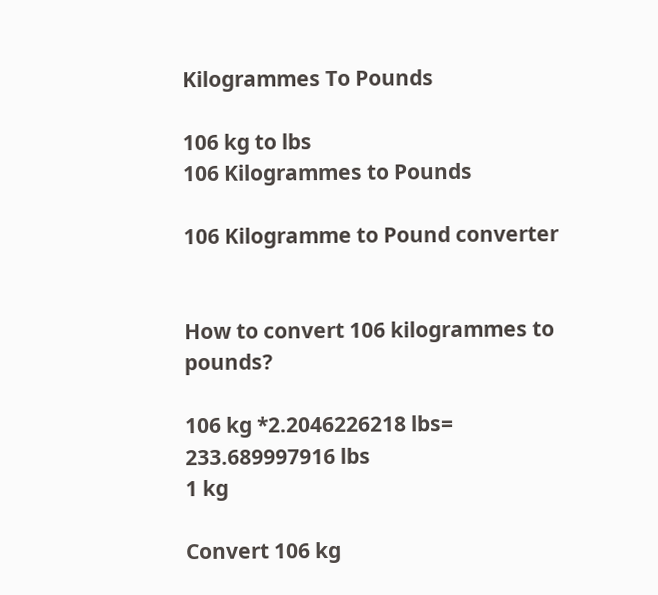Kilogrammes To Pounds

106 kg to lbs
106 Kilogrammes to Pounds

106 Kilogramme to Pound converter


How to convert 106 kilogrammes to pounds?

106 kg *2.2046226218 lbs= 233.689997916 lbs
1 kg

Convert 106 kg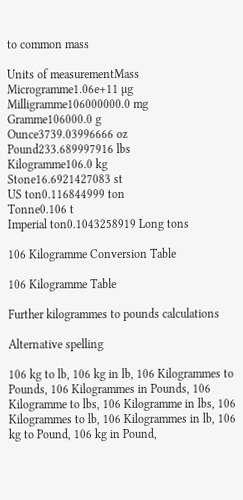to common mass

Units of measurementMass
Microgramme1.06e+11 µg
Milligramme106000000.0 mg
Gramme106000.0 g
Ounce3739.03996666 oz
Pound233.689997916 lbs
Kilogramme106.0 kg
Stone16.6921427083 st
US ton0.116844999 ton
Tonne0.106 t
Imperial ton0.1043258919 Long tons

106 Kilogramme Conversion Table

106 Kilogramme Table

Further kilogrammes to pounds calculations

Alternative spelling

106 kg to lb, 106 kg in lb, 106 Kilogrammes to Pounds, 106 Kilogrammes in Pounds, 106 Kilogramme to lbs, 106 Kilogramme in lbs, 106 Kilogrammes to lb, 106 Kilogrammes in lb, 106 kg to Pound, 106 kg in Pound,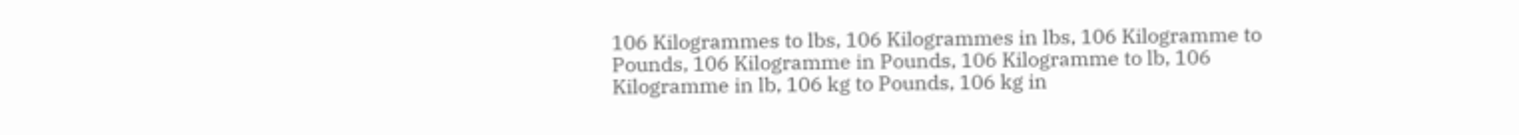106 Kilogrammes to lbs, 106 Kilogrammes in lbs, 106 Kilogramme to Pounds, 106 Kilogramme in Pounds, 106 Kilogramme to lb, 106 Kilogramme in lb, 106 kg to Pounds, 106 kg in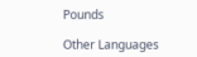Pounds

Other Languages